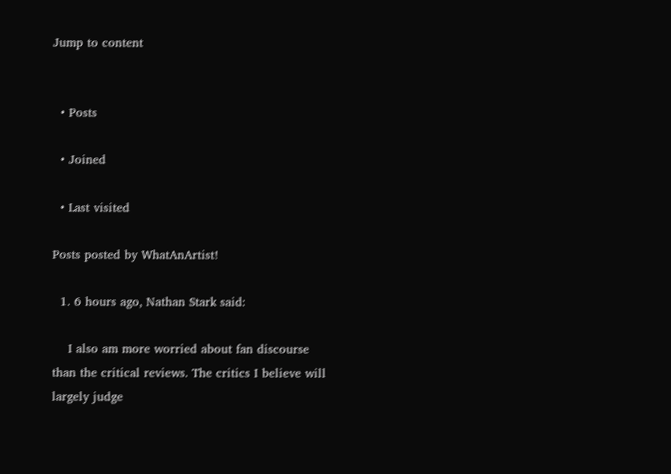Jump to content


  • Posts

  • Joined

  • Last visited

Posts posted by WhatAnArtist!

  1. 6 hours ago, Nathan Stark said:

    I also am more worried about fan discourse than the critical reviews. The critics I believe will largely judge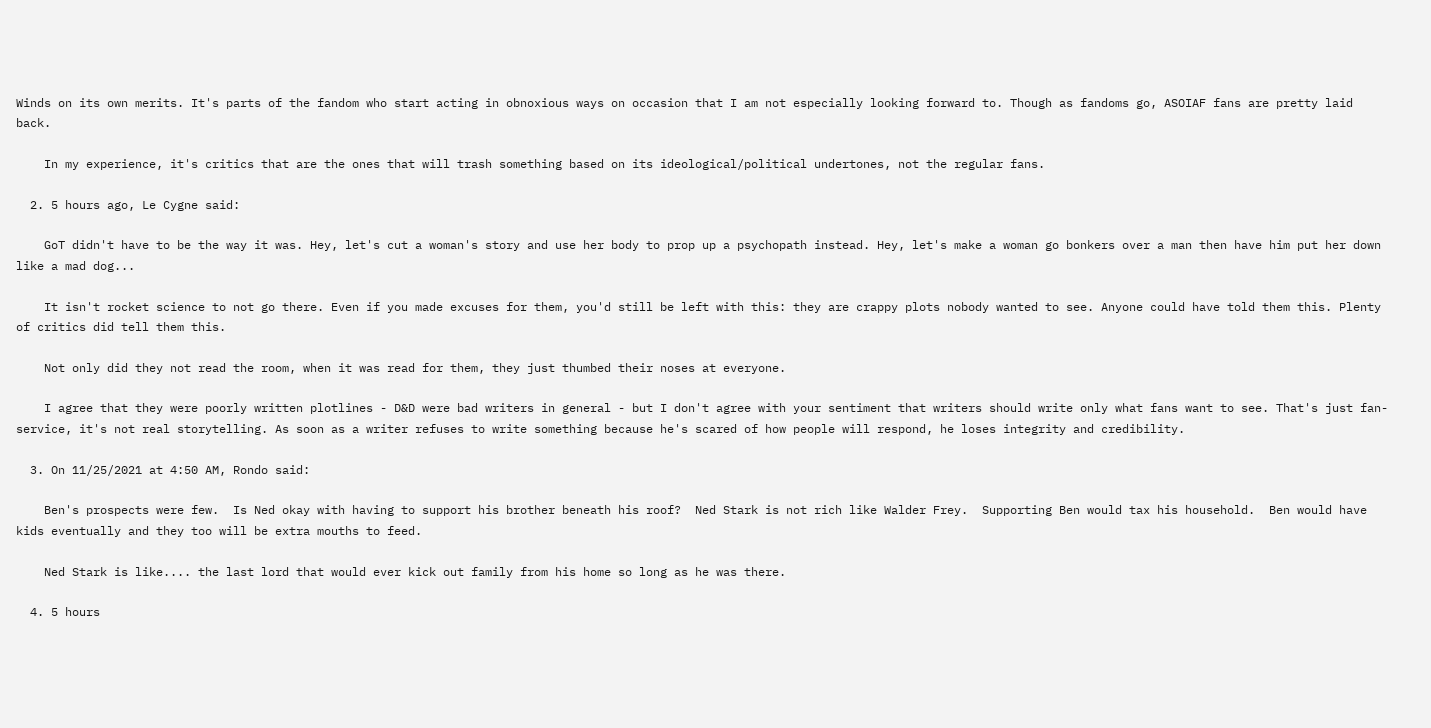Winds on its own merits. It's parts of the fandom who start acting in obnoxious ways on occasion that I am not especially looking forward to. Though as fandoms go, ASOIAF fans are pretty laid back.

    In my experience, it's critics that are the ones that will trash something based on its ideological/political undertones, not the regular fans.

  2. 5 hours ago, Le Cygne said:

    GoT didn't have to be the way it was. Hey, let's cut a woman's story and use her body to prop up a psychopath instead. Hey, let's make a woman go bonkers over a man then have him put her down like a mad dog...

    It isn't rocket science to not go there. Even if you made excuses for them, you'd still be left with this: they are crappy plots nobody wanted to see. Anyone could have told them this. Plenty of critics did tell them this.

    Not only did they not read the room, when it was read for them, they just thumbed their noses at everyone.

    I agree that they were poorly written plotlines - D&D were bad writers in general - but I don't agree with your sentiment that writers should write only what fans want to see. That's just fan-service, it's not real storytelling. As soon as a writer refuses to write something because he's scared of how people will respond, he loses integrity and credibility.

  3. On 11/25/2021 at 4:50 AM, Rondo said:

    Ben's prospects were few.  Is Ned okay with having to support his brother beneath his roof?  Ned Stark is not rich like Walder Frey.  Supporting Ben would tax his household.  Ben would have kids eventually and they too will be extra mouths to feed.

    Ned Stark is like.... the last lord that would ever kick out family from his home so long as he was there.

  4. 5 hours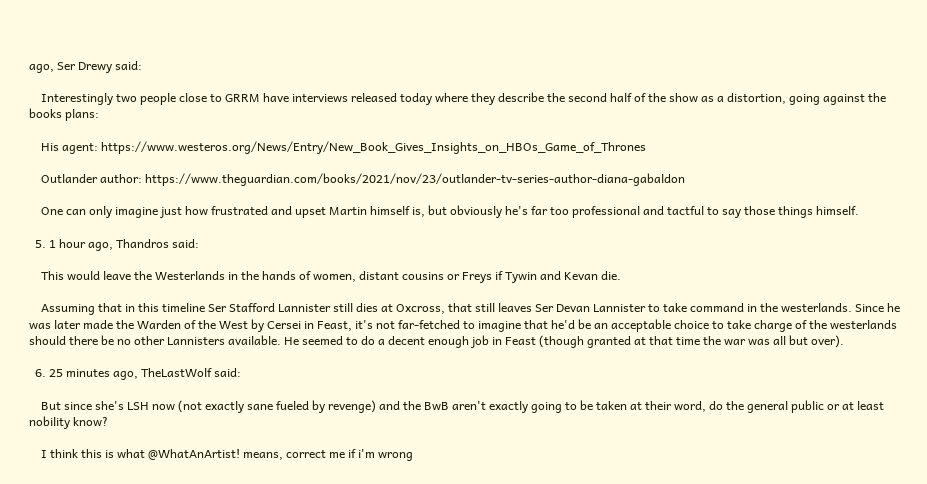ago, Ser Drewy said:

    Interestingly two people close to GRRM have interviews released today where they describe the second half of the show as a distortion, going against the books plans:

    His agent: https://www.westeros.org/News/Entry/New_Book_Gives_Insights_on_HBOs_Game_of_Thrones

    Outlander author: https://www.theguardian.com/books/2021/nov/23/outlander-tv-series-author-diana-gabaldon

    One can only imagine just how frustrated and upset Martin himself is, but obviously he's far too professional and tactful to say those things himself.

  5. 1 hour ago, Thandros said:

    This would leave the Westerlands in the hands of women, distant cousins or Freys if Tywin and Kevan die.

    Assuming that in this timeline Ser Stafford Lannister still dies at Oxcross, that still leaves Ser Devan Lannister to take command in the westerlands. Since he was later made the Warden of the West by Cersei in Feast, it's not far-fetched to imagine that he'd be an acceptable choice to take charge of the westerlands should there be no other Lannisters available. He seemed to do a decent enough job in Feast (though granted at that time the war was all but over).

  6. 25 minutes ago, TheLastWolf said:

    But since she's LSH now (not exactly sane fueled by revenge) and the BwB aren't exactly going to be taken at their word, do the general public or at least nobility know?

    I think this is what @WhatAnArtist! means, correct me if i'm wrong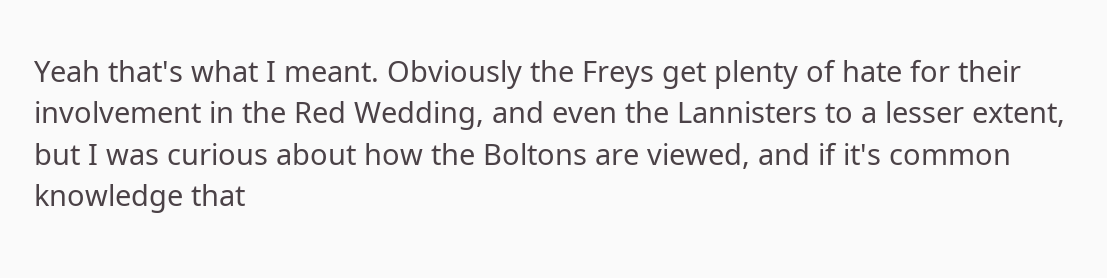Yeah that's what I meant. Obviously the Freys get plenty of hate for their involvement in the Red Wedding, and even the Lannisters to a lesser extent, but I was curious about how the Boltons are viewed, and if it's common knowledge that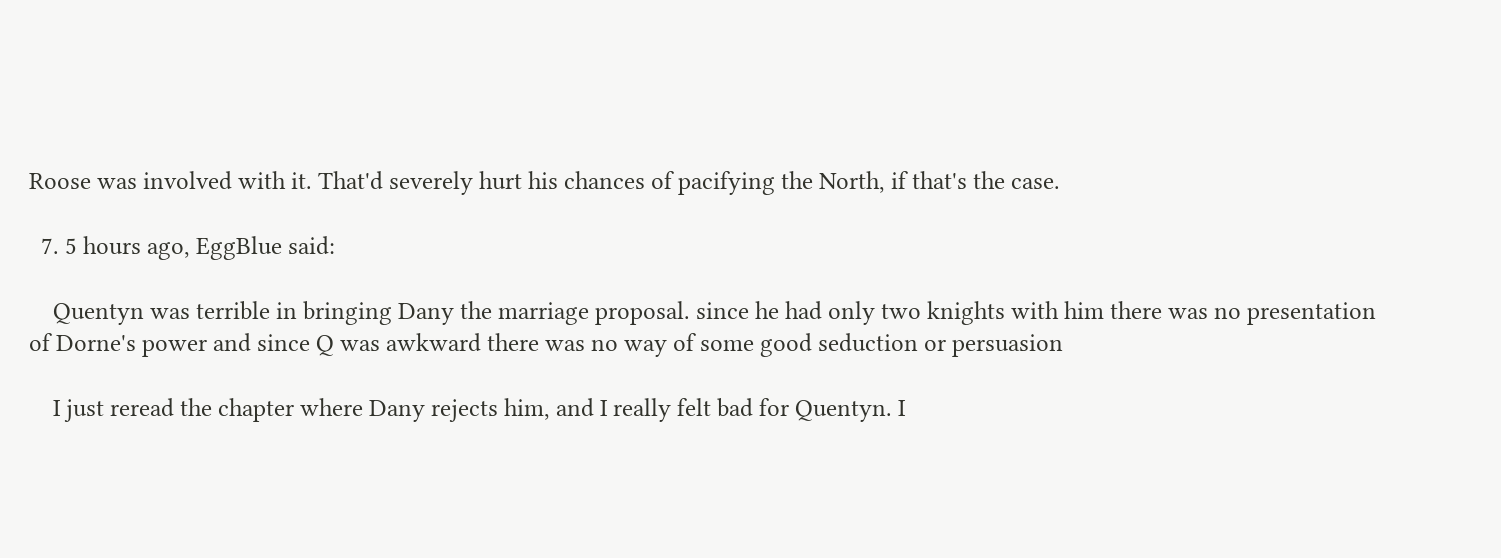Roose was involved with it. That'd severely hurt his chances of pacifying the North, if that's the case.

  7. 5 hours ago, EggBlue said:

    Quentyn was terrible in bringing Dany the marriage proposal. since he had only two knights with him there was no presentation of Dorne's power and since Q was awkward there was no way of some good seduction or persuasion

    I just reread the chapter where Dany rejects him, and I really felt bad for Quentyn. I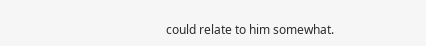could relate to him somewhat.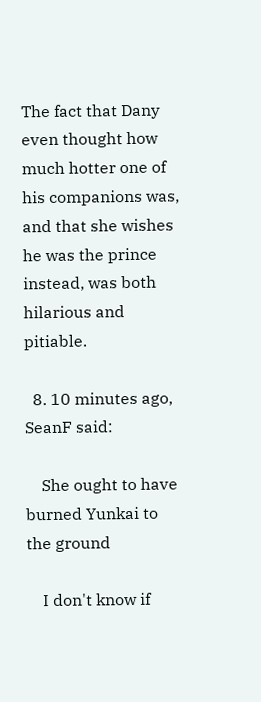The fact that Dany even thought how much hotter one of his companions was, and that she wishes he was the prince instead, was both hilarious and pitiable.

  8. 10 minutes ago, SeanF said:

    She ought to have burned Yunkai to the ground

    I don't know if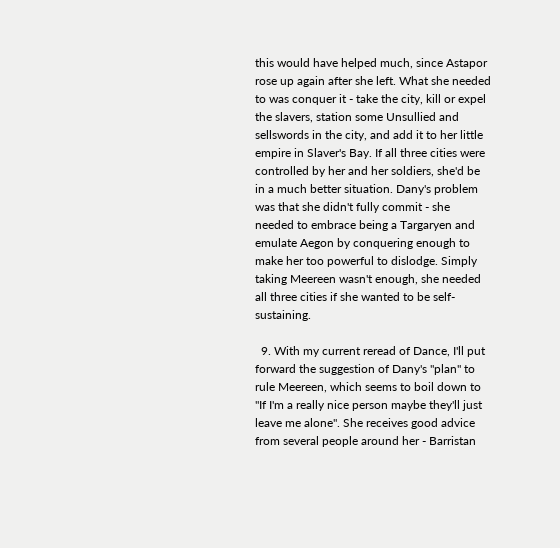this would have helped much, since Astapor rose up again after she left. What she needed to was conquer it - take the city, kill or expel the slavers, station some Unsullied and sellswords in the city, and add it to her little empire in Slaver's Bay. If all three cities were controlled by her and her soldiers, she'd be in a much better situation. Dany's problem was that she didn't fully commit - she needed to embrace being a Targaryen and emulate Aegon by conquering enough to make her too powerful to dislodge. Simply taking Meereen wasn't enough, she needed all three cities if she wanted to be self-sustaining.

  9. With my current reread of Dance, I'll put forward the suggestion of Dany's "plan" to rule Meereen, which seems to boil down to "If I'm a really nice person maybe they'll just leave me alone". She receives good advice from several people around her - Barristan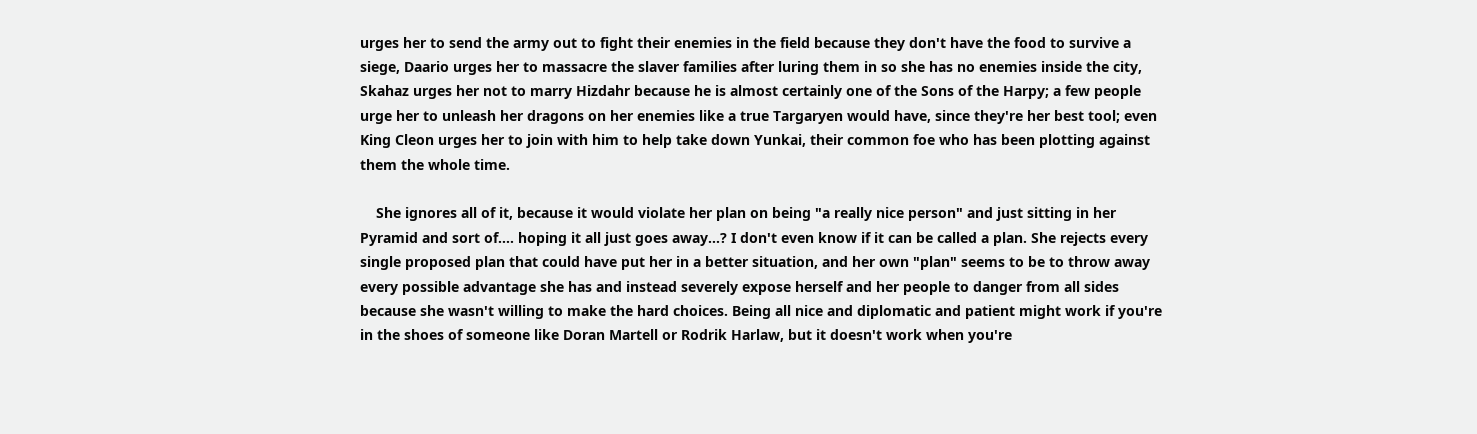urges her to send the army out to fight their enemies in the field because they don't have the food to survive a siege, Daario urges her to massacre the slaver families after luring them in so she has no enemies inside the city, Skahaz urges her not to marry Hizdahr because he is almost certainly one of the Sons of the Harpy; a few people urge her to unleash her dragons on her enemies like a true Targaryen would have, since they're her best tool; even King Cleon urges her to join with him to help take down Yunkai, their common foe who has been plotting against them the whole time.

    She ignores all of it, because it would violate her plan on being "a really nice person" and just sitting in her Pyramid and sort of.... hoping it all just goes away...? I don't even know if it can be called a plan. She rejects every single proposed plan that could have put her in a better situation, and her own "plan" seems to be to throw away every possible advantage she has and instead severely expose herself and her people to danger from all sides because she wasn't willing to make the hard choices. Being all nice and diplomatic and patient might work if you're in the shoes of someone like Doran Martell or Rodrik Harlaw, but it doesn't work when you're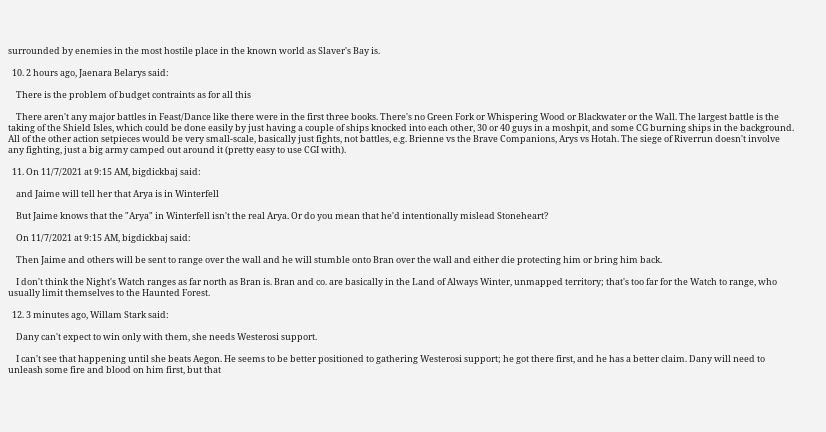surrounded by enemies in the most hostile place in the known world as Slaver's Bay is.

  10. 2 hours ago, Jaenara Belarys said:

    There is the problem of budget contraints as for all this

    There aren't any major battles in Feast/Dance like there were in the first three books. There's no Green Fork or Whispering Wood or Blackwater or the Wall. The largest battle is the taking of the Shield Isles, which could be done easily by just having a couple of ships knocked into each other, 30 or 40 guys in a moshpit, and some CG burning ships in the background. All of the other action setpieces would be very small-scale, basically just fights, not battles, e.g. Brienne vs the Brave Companions, Arys vs Hotah. The siege of Riverrun doesn't involve any fighting, just a big army camped out around it (pretty easy to use CGI with).

  11. On 11/7/2021 at 9:15 AM, bigdickbaj said:

    and Jaime will tell her that Arya is in Winterfell

    But Jaime knows that the "Arya" in Winterfell isn't the real Arya. Or do you mean that he'd intentionally mislead Stoneheart?

    On 11/7/2021 at 9:15 AM, bigdickbaj said:

    Then Jaime and others will be sent to range over the wall and he will stumble onto Bran over the wall and either die protecting him or bring him back.

    I don't think the Night's Watch ranges as far north as Bran is. Bran and co. are basically in the Land of Always Winter, unmapped territory; that's too far for the Watch to range, who usually limit themselves to the Haunted Forest.

  12. 3 minutes ago, Willam Stark said:

    Dany can't expect to win only with them, she needs Westerosi support.

    I can't see that happening until she beats Aegon. He seems to be better positioned to gathering Westerosi support; he got there first, and he has a better claim. Dany will need to unleash some fire and blood on him first, but that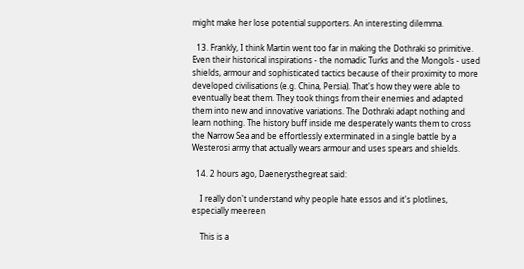might make her lose potential supporters. An interesting dilemma.

  13. Frankly, I think Martin went too far in making the Dothraki so primitive. Even their historical inspirations - the nomadic Turks and the Mongols - used shields, armour and sophisticated tactics because of their proximity to more developed civilisations (e.g. China, Persia). That's how they were able to eventually beat them. They took things from their enemies and adapted them into new and innovative variations. The Dothraki adapt nothing and learn nothing. The history buff inside me desperately wants them to cross the Narrow Sea and be effortlessly exterminated in a single battle by a Westerosi army that actually wears armour and uses spears and shields.

  14. 2 hours ago, Daenerysthegreat said:

    I really don't understand why people hate essos and it's plotlines, especially meereen

    This is a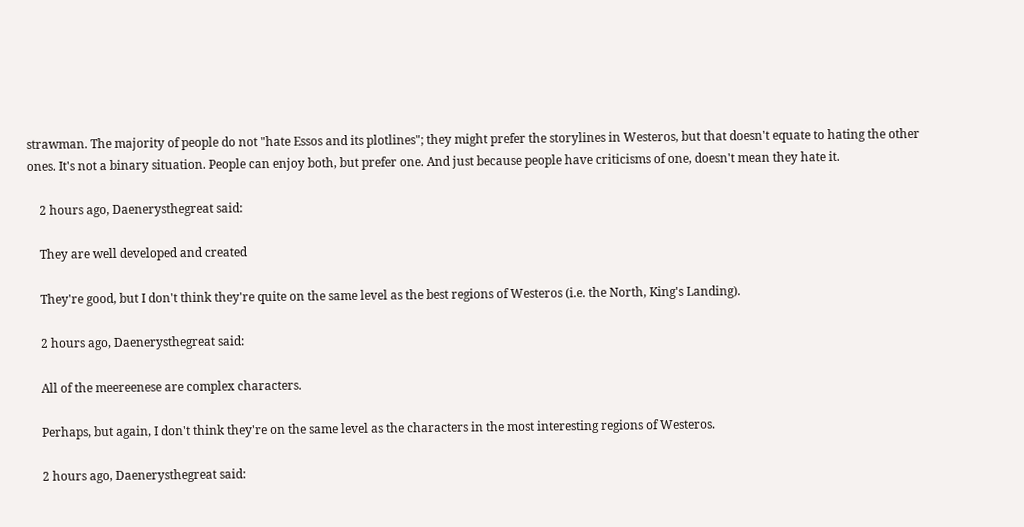strawman. The majority of people do not "hate Essos and its plotlines"; they might prefer the storylines in Westeros, but that doesn't equate to hating the other ones. It's not a binary situation. People can enjoy both, but prefer one. And just because people have criticisms of one, doesn't mean they hate it.

    2 hours ago, Daenerysthegreat said:

    They are well developed and created

    They're good, but I don't think they're quite on the same level as the best regions of Westeros (i.e. the North, King's Landing).

    2 hours ago, Daenerysthegreat said:

    All of the meereenese are complex characters.

    Perhaps, but again, I don't think they're on the same level as the characters in the most interesting regions of Westeros.

    2 hours ago, Daenerysthegreat said: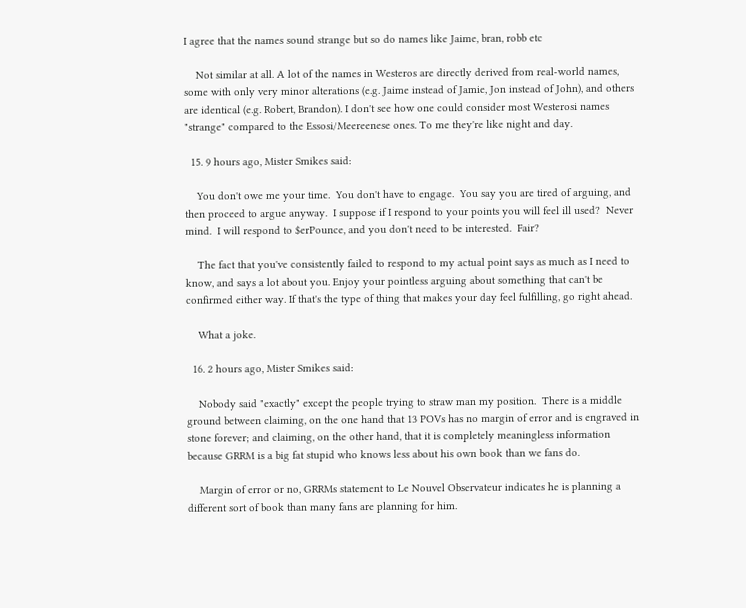I agree that the names sound strange but so do names like Jaime, bran, robb etc

    Not similar at all. A lot of the names in Westeros are directly derived from real-world names, some with only very minor alterations (e.g. Jaime instead of Jamie, Jon instead of John), and others are identical (e.g. Robert, Brandon). I don't see how one could consider most Westerosi names "strange" compared to the Essosi/Meereenese ones. To me they're like night and day.

  15. 9 hours ago, Mister Smikes said:

    You don't owe me your time.  You don't have to engage.  You say you are tired of arguing, and then proceed to argue anyway.  I suppose if I respond to your points you will feel ill used?  Never mind.  I will respond to $erPounce, and you don't need to be interested.  Fair?

    The fact that you've consistently failed to respond to my actual point says as much as I need to know, and says a lot about you. Enjoy your pointless arguing about something that can't be confirmed either way. If that's the type of thing that makes your day feel fulfilling, go right ahead.

    What a joke.

  16. 2 hours ago, Mister Smikes said:

    Nobody said "exactly" except the people trying to straw man my position.  There is a middle ground between claiming, on the one hand that 13 POVs has no margin of error and is engraved in stone forever; and claiming, on the other hand, that it is completely meaningless information because GRRM is a big fat stupid who knows less about his own book than we fans do.

    Margin of error or no, GRRMs statement to Le Nouvel Observateur indicates he is planning a different sort of book than many fans are planning for him.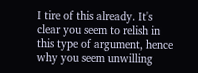I tire of this already. It's clear you seem to relish in this type of argument, hence why you seem unwilling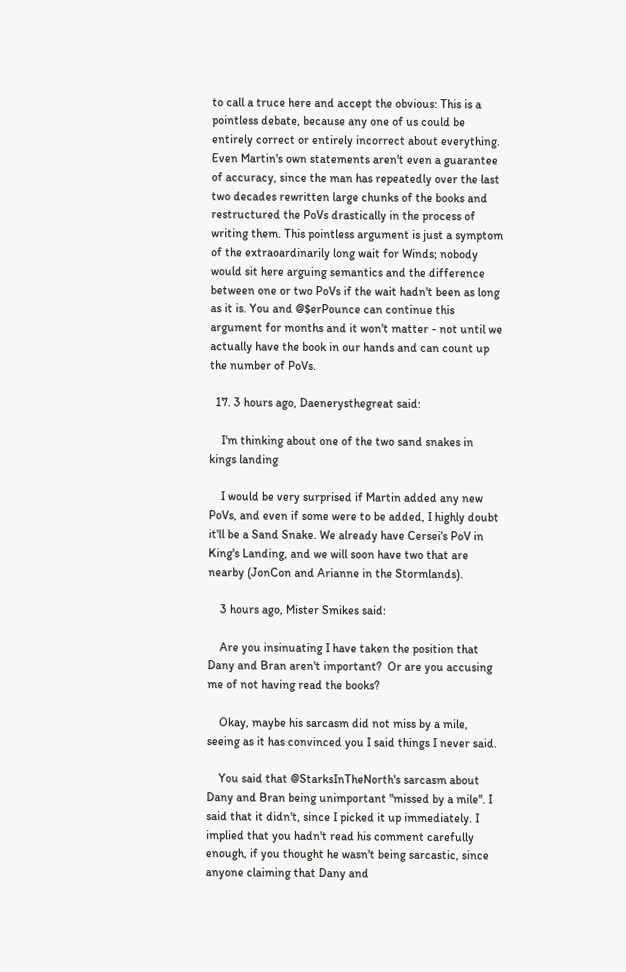to call a truce here and accept the obvious: This is a pointless debate, because any one of us could be entirely correct or entirely incorrect about everything. Even Martin's own statements aren't even a guarantee of accuracy, since the man has repeatedly over the last two decades rewritten large chunks of the books and restructured the PoVs drastically in the process of writing them. This pointless argument is just a symptom of the extraoardinarily long wait for Winds; nobody would sit here arguing semantics and the difference between one or two PoVs if the wait hadn't been as long as it is. You and @$erPounce can continue this argument for months and it won't matter - not until we actually have the book in our hands and can count up the number of PoVs.

  17. 3 hours ago, Daenerysthegreat said:

    I'm thinking about one of the two sand snakes in kings landing

    I would be very surprised if Martin added any new PoVs, and even if some were to be added, I highly doubt it'll be a Sand Snake. We already have Cersei's PoV in King's Landing, and we will soon have two that are nearby (JonCon and Arianne in the Stormlands).

    3 hours ago, Mister Smikes said:

    Are you insinuating I have taken the position that Dany and Bran aren't important?  Or are you accusing me of not having read the books?

    Okay, maybe his sarcasm did not miss by a mile, seeing as it has convinced you I said things I never said.

    You said that @StarksInTheNorth's sarcasm about Dany and Bran being unimportant "missed by a mile". I said that it didn't, since I picked it up immediately. I implied that you hadn't read his comment carefully enough, if you thought he wasn't being sarcastic, since anyone claiming that Dany and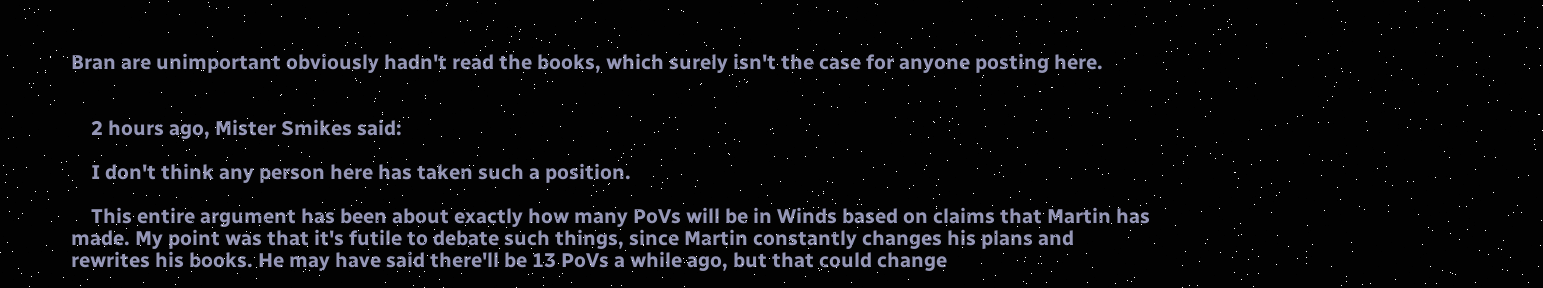Bran are unimportant obviously hadn't read the books, which surely isn't the case for anyone posting here.


    2 hours ago, Mister Smikes said:

    I don't think any person here has taken such a position.

    This entire argument has been about exactly how many PoVs will be in Winds based on claims that Martin has made. My point was that it's futile to debate such things, since Martin constantly changes his plans and rewrites his books. He may have said there'll be 13 PoVs a while ago, but that could change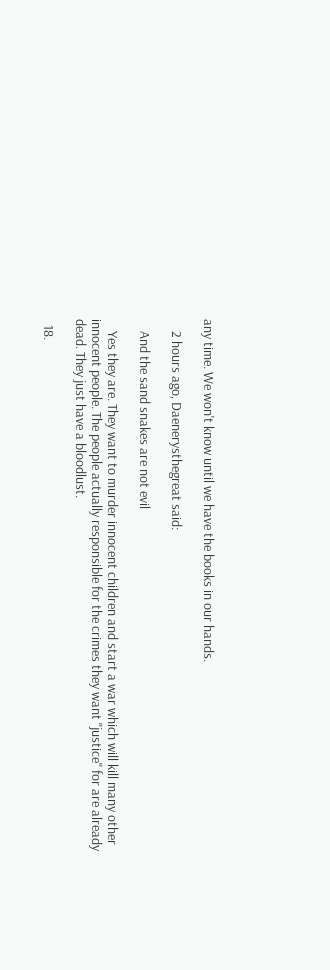any time. We won't know until we have the books in our hands.

    2 hours ago, Daenerysthegreat said:

    And the sand snakes are not evil

    Yes they are. They want to murder innocent children and start a war which will kill many other innocent people. The people actually responsible for the crimes they want "justice" for are already dead. They just have a bloodlust.

  18.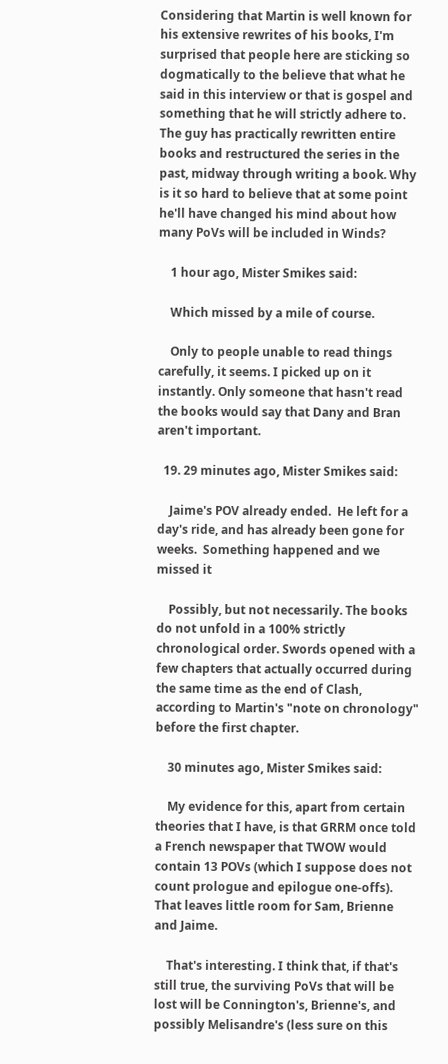Considering that Martin is well known for his extensive rewrites of his books, I'm surprised that people here are sticking so dogmatically to the believe that what he said in this interview or that is gospel and something that he will strictly adhere to. The guy has practically rewritten entire books and restructured the series in the past, midway through writing a book. Why is it so hard to believe that at some point he'll have changed his mind about how many PoVs will be included in Winds?

    1 hour ago, Mister Smikes said:

    Which missed by a mile of course.

    Only to people unable to read things carefully, it seems. I picked up on it instantly. Only someone that hasn't read the books would say that Dany and Bran aren't important.

  19. 29 minutes ago, Mister Smikes said:

    Jaime's POV already ended.  He left for a day's ride, and has already been gone for weeks.  Something happened and we missed it

    Possibly, but not necessarily. The books do not unfold in a 100% strictly chronological order. Swords opened with a few chapters that actually occurred during the same time as the end of Clash, according to Martin's "note on chronology" before the first chapter.

    30 minutes ago, Mister Smikes said:

    My evidence for this, apart from certain theories that I have, is that GRRM once told a French newspaper that TWOW would contain 13 POVs (which I suppose does not count prologue and epilogue one-offs).  That leaves little room for Sam, Brienne and Jaime.

    That's interesting. I think that, if that's still true, the surviving PoVs that will be lost will be Connington's, Brienne's, and possibly Melisandre's (less sure on this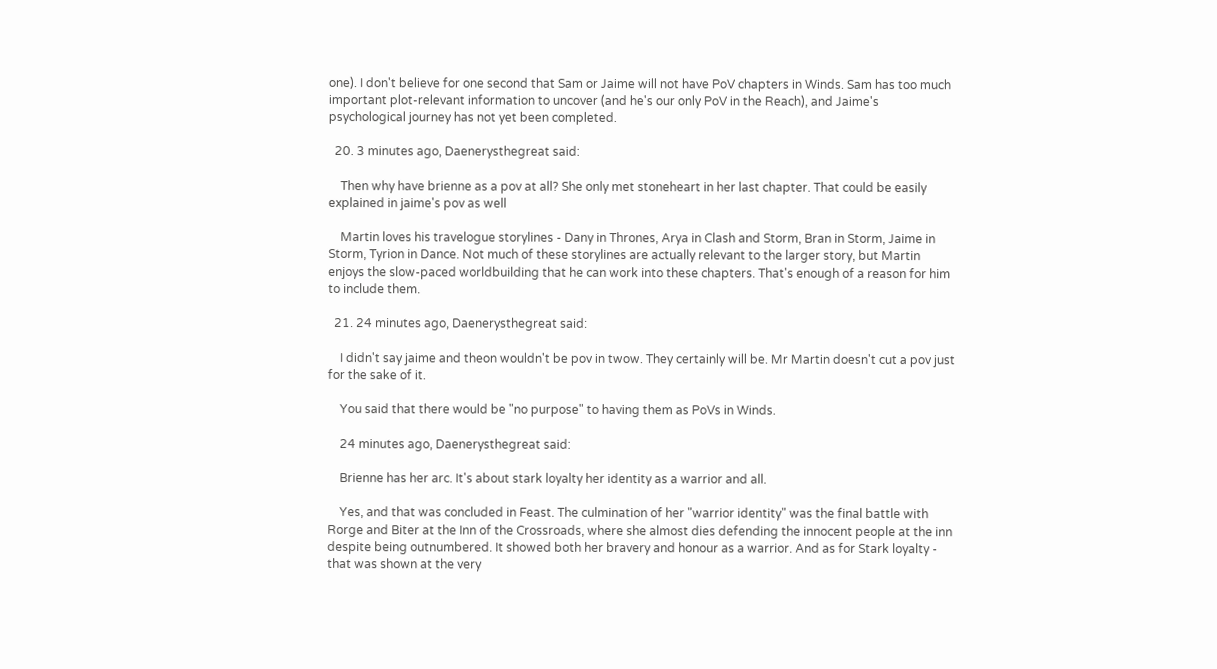one). I don't believe for one second that Sam or Jaime will not have PoV chapters in Winds. Sam has too much important plot-relevant information to uncover (and he's our only PoV in the Reach), and Jaime's psychological journey has not yet been completed.

  20. 3 minutes ago, Daenerysthegreat said:

    Then why have brienne as a pov at all? She only met stoneheart in her last chapter. That could be easily explained in jaime's pov as well

    Martin loves his travelogue storylines - Dany in Thrones, Arya in Clash and Storm, Bran in Storm, Jaime in Storm, Tyrion in Dance. Not much of these storylines are actually relevant to the larger story, but Martin enjoys the slow-paced worldbuilding that he can work into these chapters. That's enough of a reason for him to include them.

  21. 24 minutes ago, Daenerysthegreat said:

    I didn't say jaime and theon wouldn't be pov in twow. They certainly will be. Mr Martin doesn't cut a pov just for the sake of it.

    You said that there would be "no purpose" to having them as PoVs in Winds.

    24 minutes ago, Daenerysthegreat said:

    Brienne has her arc. It's about stark loyalty her identity as a warrior and all.

    Yes, and that was concluded in Feast. The culmination of her "warrior identity" was the final battle with Rorge and Biter at the Inn of the Crossroads, where she almost dies defending the innocent people at the inn despite being outnumbered. It showed both her bravery and honour as a warrior. And as for Stark loyalty - that was shown at the very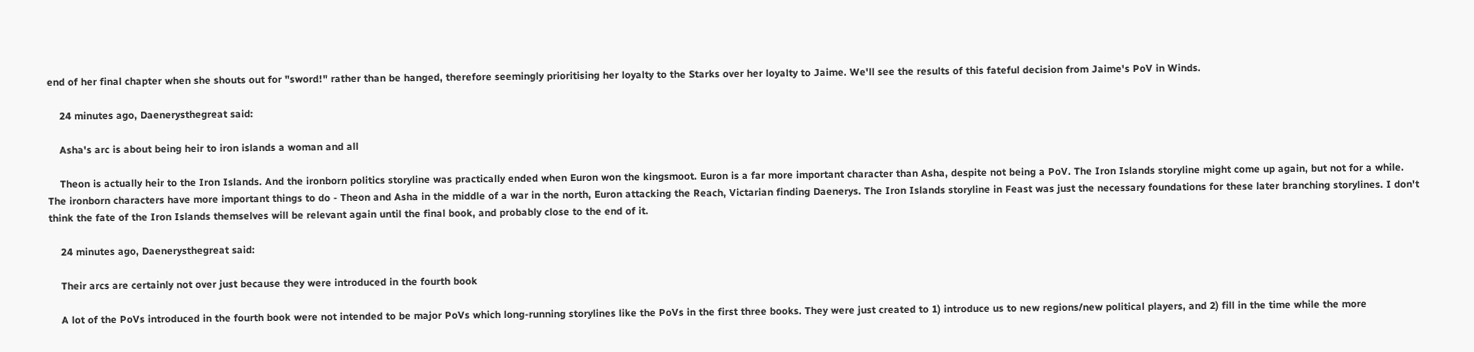end of her final chapter when she shouts out for "sword!" rather than be hanged, therefore seemingly prioritising her loyalty to the Starks over her loyalty to Jaime. We'll see the results of this fateful decision from Jaime's PoV in Winds.

    24 minutes ago, Daenerysthegreat said:

    Asha's arc is about being heir to iron islands a woman and all

    Theon is actually heir to the Iron Islands. And the ironborn politics storyline was practically ended when Euron won the kingsmoot. Euron is a far more important character than Asha, despite not being a PoV. The Iron Islands storyline might come up again, but not for a while. The ironborn characters have more important things to do - Theon and Asha in the middle of a war in the north, Euron attacking the Reach, Victarian finding Daenerys. The Iron Islands storyline in Feast was just the necessary foundations for these later branching storylines. I don't think the fate of the Iron Islands themselves will be relevant again until the final book, and probably close to the end of it.

    24 minutes ago, Daenerysthegreat said:

    Their arcs are certainly not over just because they were introduced in the fourth book

    A lot of the PoVs introduced in the fourth book were not intended to be major PoVs which long-running storylines like the PoVs in the first three books. They were just created to 1) introduce us to new regions/new political players, and 2) fill in the time while the more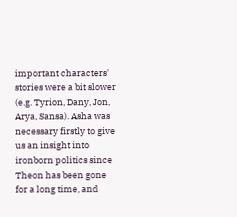important characters' stories were a bit slower (e.g. Tyrion, Dany, Jon, Arya, Sansa). Asha was necessary firstly to give us an insight into ironborn politics since Theon has been gone for a long time, and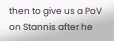then to give us a PoV on Stannis after he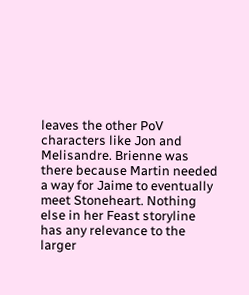leaves the other PoV characters like Jon and Melisandre. Brienne was there because Martin needed a way for Jaime to eventually meet Stoneheart. Nothing else in her Feast storyline has any relevance to the larger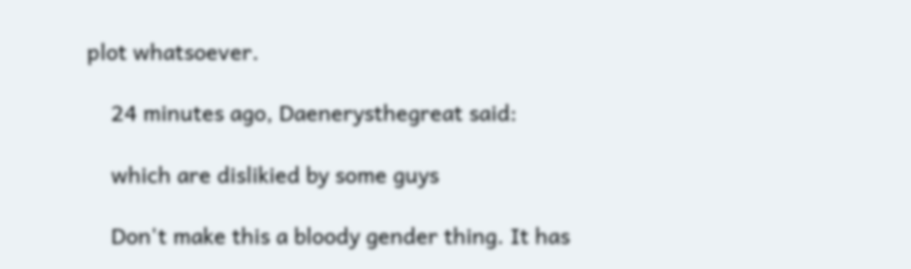plot whatsoever.

    24 minutes ago, Daenerysthegreat said:

    which are dislikied by some guys

    Don't make this a bloody gender thing. It has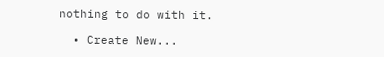nothing to do with it.

  • Create New...